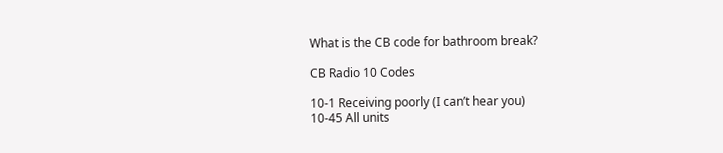What is the CB code for bathroom break?

CB Radio 10 Codes

10-1 Receiving poorly (I can’t hear you)
10-45 All units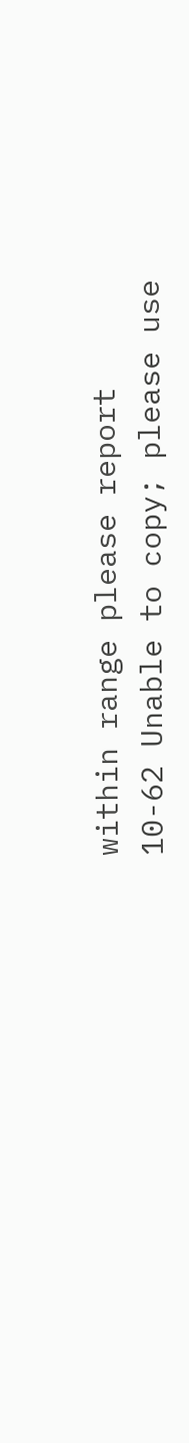within range please report
10-62 Unable to copy; please use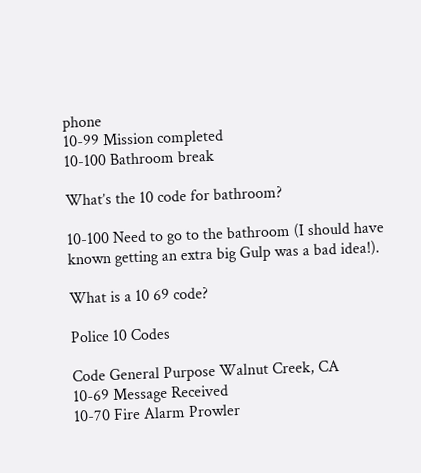phone
10-99 Mission completed
10-100 Bathroom break

What’s the 10 code for bathroom?

10-100 Need to go to the bathroom (I should have known getting an extra big Gulp was a bad idea!).

What is a 10 69 code?

Police 10 Codes

Code General Purpose Walnut Creek, CA
10-69 Message Received
10-70 Fire Alarm Prowler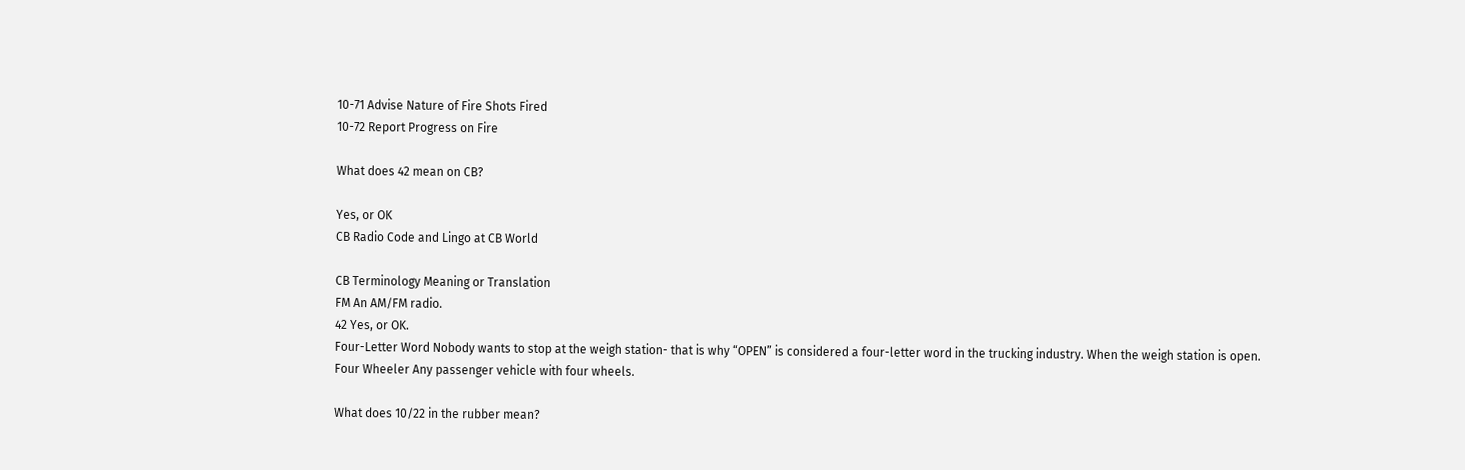10-71 Advise Nature of Fire Shots Fired
10-72 Report Progress on Fire

What does 42 mean on CB?

Yes, or OK
CB Radio Code and Lingo at CB World

CB Terminology Meaning or Translation
FM An AM/FM radio.
42 Yes, or OK.
Four-Letter Word Nobody wants to stop at the weigh station- that is why “OPEN” is considered a four-letter word in the trucking industry. When the weigh station is open.
Four Wheeler Any passenger vehicle with four wheels.

What does 10/22 in the rubber mean?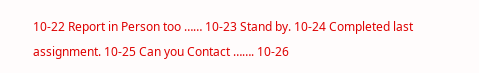10-22 Report in Person too …… 10-23 Stand by. 10-24 Completed last assignment. 10-25 Can you Contact ……. 10-26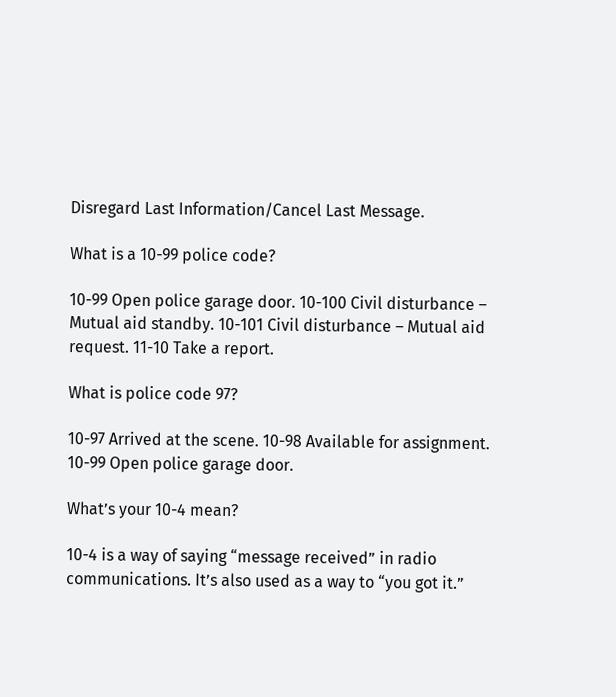Disregard Last Information/Cancel Last Message.

What is a 10-99 police code?

10-99 Open police garage door. 10-100 Civil disturbance – Mutual aid standby. 10-101 Civil disturbance – Mutual aid request. 11-10 Take a report.

What is police code 97?

10-97 Arrived at the scene. 10-98 Available for assignment. 10-99 Open police garage door.

What’s your 10-4 mean?

10-4 is a way of saying “message received” in radio communications. It’s also used as a way to “you got it.”